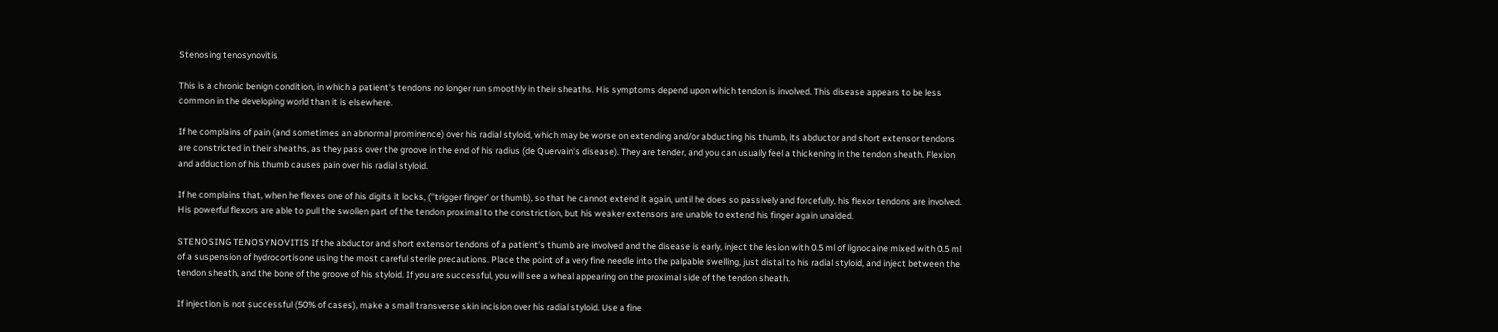Stenosing tenosynovitis

This is a chronic benign condition, in which a patient's tendons no longer run smoothly in their sheaths. His symptoms depend upon which tendon is involved. This disease appears to be less common in the developing world than it is elsewhere.

If he complains of pain (and sometimes an abnormal prominence) over his radial styloid, which may be worse on extending and/or abducting his thumb, its abductor and short extensor tendons are constricted in their sheaths, as they pass over the groove in the end of his radius (de Quervain's disease). They are tender, and you can usually feel a thickening in the tendon sheath. Flexion and adduction of his thumb causes pain over his radial styloid.

If he complains that, when he flexes one of his digits it locks, (''trigger finger' or thumb), so that he cannot extend it again, until he does so passively and forcefully, his flexor tendons are involved. His powerful flexors are able to pull the swollen part of the tendon proximal to the constriction, but his weaker extensors are unable to extend his finger again unaided.

STENOSING TENOSYNOVITIS If the abductor and short extensor tendons of a patient's thumb are involved and the disease is early, inject the lesion with 0.5 ml of lignocaine mixed with 0.5 ml of a suspension of hydrocortisone using the most careful sterile precautions. Place the point of a very fine needle into the palpable swelling, just distal to his radial styloid, and inject between the tendon sheath, and the bone of the groove of his styloid. If you are successful, you will see a wheal appearing on the proximal side of the tendon sheath.

If injection is not successful (50% of cases), make a small transverse skin incision over his radial styloid. Use a fine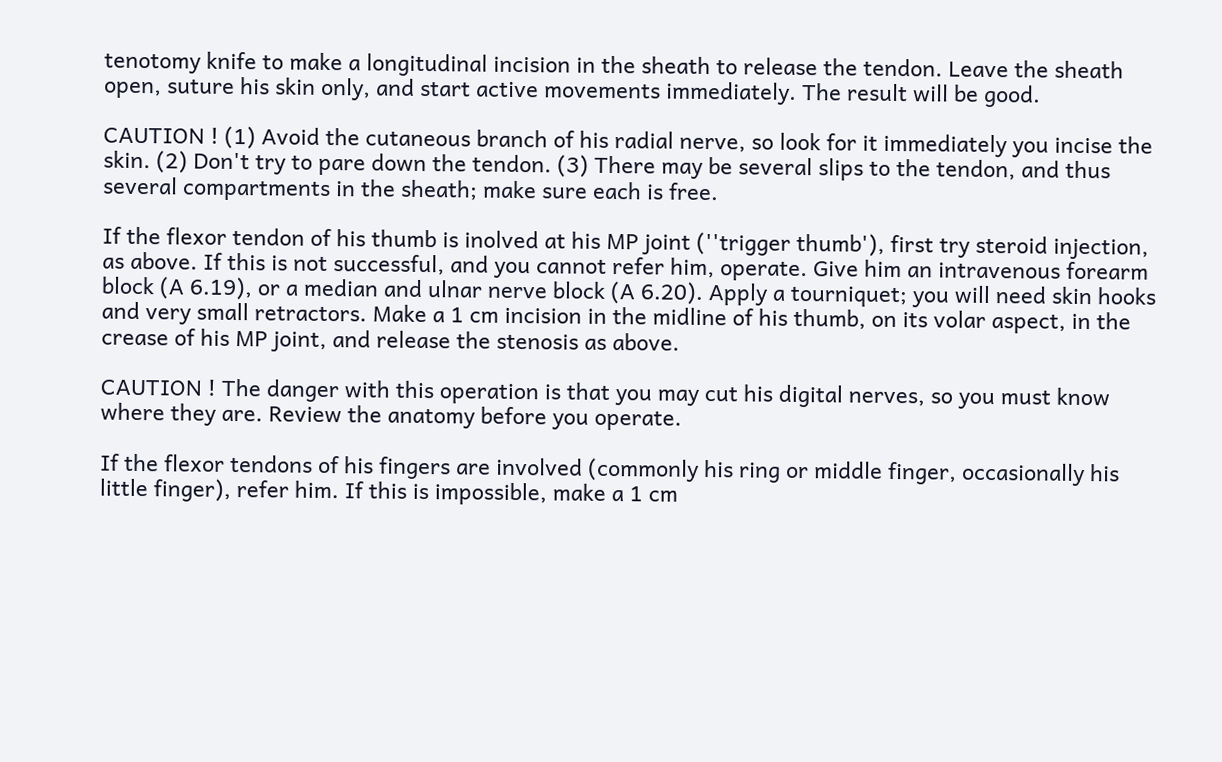tenotomy knife to make a longitudinal incision in the sheath to release the tendon. Leave the sheath open, suture his skin only, and start active movements immediately. The result will be good.

CAUTION ! (1) Avoid the cutaneous branch of his radial nerve, so look for it immediately you incise the skin. (2) Don't try to pare down the tendon. (3) There may be several slips to the tendon, and thus several compartments in the sheath; make sure each is free.

If the flexor tendon of his thumb is inolved at his MP joint (''trigger thumb'), first try steroid injection, as above. If this is not successful, and you cannot refer him, operate. Give him an intravenous forearm block (A 6.19), or a median and ulnar nerve block (A 6.20). Apply a tourniquet; you will need skin hooks and very small retractors. Make a 1 cm incision in the midline of his thumb, on its volar aspect, in the crease of his MP joint, and release the stenosis as above.

CAUTION ! The danger with this operation is that you may cut his digital nerves, so you must know where they are. Review the anatomy before you operate.

If the flexor tendons of his fingers are involved (commonly his ring or middle finger, occasionally his little finger), refer him. If this is impossible, make a 1 cm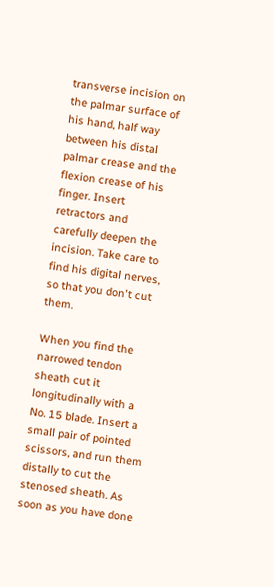transverse incision on the palmar surface of his hand, half way between his distal palmar crease and the flexion crease of his finger. Insert retractors and carefully deepen the incision. Take care to find his digital nerves, so that you don't cut them.

When you find the narrowed tendon sheath cut it longitudinally with a No. 15 blade. Insert a small pair of pointed scissors, and run them distally to cut the stenosed sheath. As soon as you have done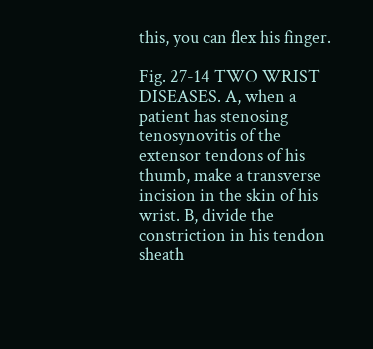this, you can flex his finger.

Fig. 27-14 TWO WRIST DISEASES. A, when a patient has stenosing tenosynovitis of the extensor tendons of his thumb, make a transverse incision in the skin of his wrist. B, divide the constriction in his tendon sheath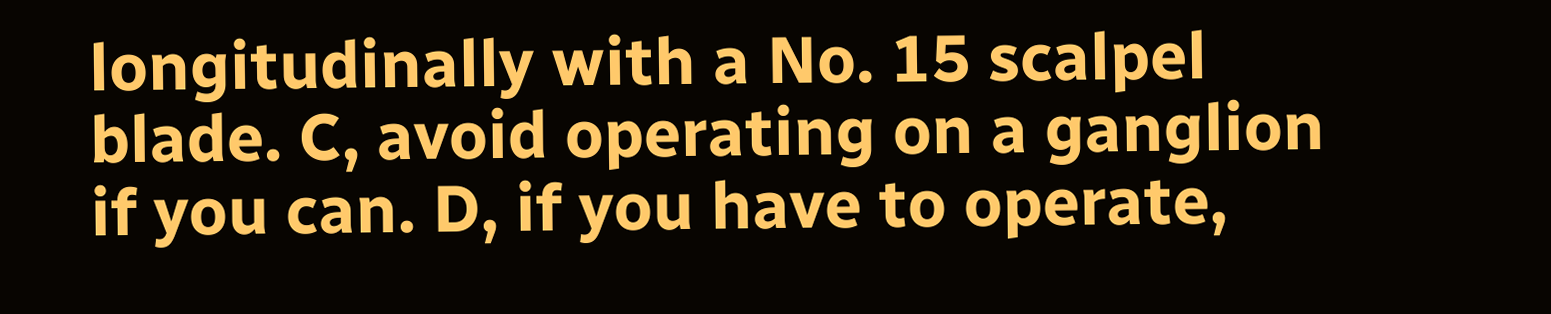longitudinally with a No. 15 scalpel blade. C, avoid operating on a ganglion if you can. D, if you have to operate,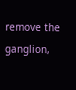remove the ganglion,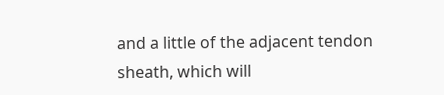and a little of the adjacent tendon sheath, which will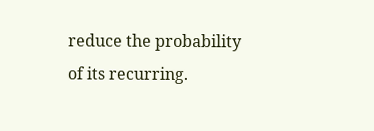reduce the probability of its recurring.